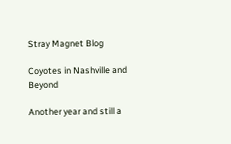Stray Magnet Blog

Coyotes in Nashville and Beyond

Another year and still a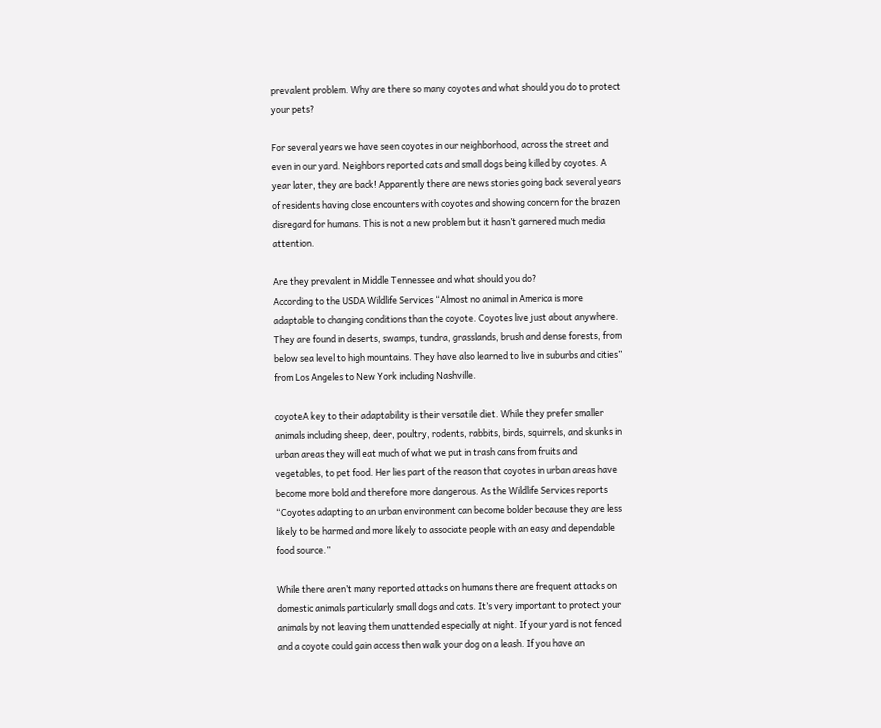prevalent problem. Why are there so many coyotes and what should you do to protect your pets?

For several years we have seen coyotes in our neighborhood, across the street and even in our yard. Neighbors reported cats and small dogs being killed by coyotes. A year later, they are back! Apparently there are news stories going back several years of residents having close encounters with coyotes and showing concern for the brazen disregard for humans. This is not a new problem but it hasn’t garnered much media attention.

Are they prevalent in Middle Tennessee and what should you do?
According to the USDA Wildlife Services “Almost no animal in America is more adaptable to changing conditions than the coyote. Coyotes live just about anywhere. They are found in deserts, swamps, tundra, grasslands, brush and dense forests, from below sea level to high mountains. They have also learned to live in suburbs and cities” from Los Angeles to New York including Nashville.

coyoteA key to their adaptability is their versatile diet. While they prefer smaller animals including sheep, deer, poultry, rodents, rabbits, birds, squirrels, and skunks in urban areas they will eat much of what we put in trash cans from fruits and vegetables, to pet food. Her lies part of the reason that coyotes in urban areas have become more bold and therefore more dangerous. As the Wildlife Services reports “Coyotes adapting to an urban environment can become bolder because they are less likely to be harmed and more likely to associate people with an easy and dependable food source.”

While there aren’t many reported attacks on humans there are frequent attacks on domestic animals particularly small dogs and cats. It’s very important to protect your animals by not leaving them unattended especially at night. If your yard is not fenced and a coyote could gain access then walk your dog on a leash. If you have an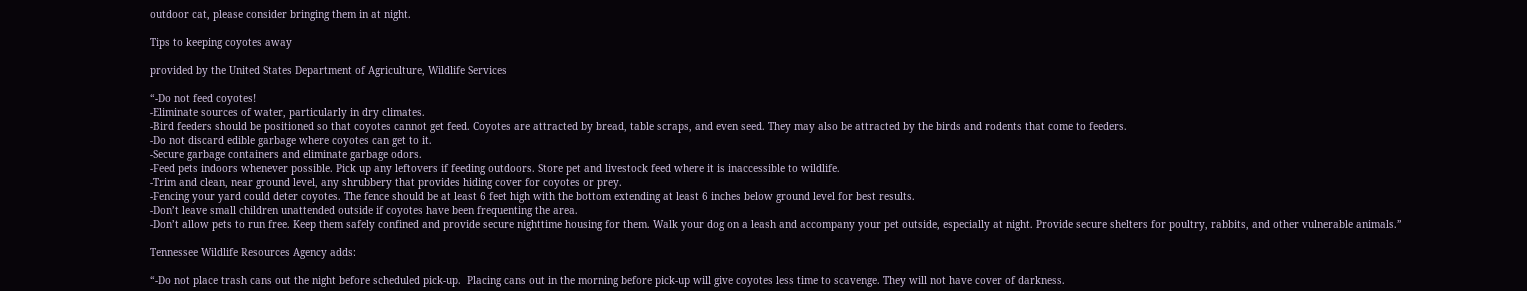outdoor cat, please consider bringing them in at night.

Tips to keeping coyotes away

provided by the United States Department of Agriculture, Wildlife Services

“-Do not feed coyotes!
-Eliminate sources of water, particularly in dry climates.
-Bird feeders should be positioned so that coyotes cannot get feed. Coyotes are attracted by bread, table scraps, and even seed. They may also be attracted by the birds and rodents that come to feeders.
-Do not discard edible garbage where coyotes can get to it.
-Secure garbage containers and eliminate garbage odors.
-Feed pets indoors whenever possible. Pick up any leftovers if feeding outdoors. Store pet and livestock feed where it is inaccessible to wildlife.
-Trim and clean, near ground level, any shrubbery that provides hiding cover for coyotes or prey.
-Fencing your yard could deter coyotes. The fence should be at least 6 feet high with the bottom extending at least 6 inches below ground level for best results.
-Don’t leave small children unattended outside if coyotes have been frequenting the area.
-Don’t allow pets to run free. Keep them safely confined and provide secure nighttime housing for them. Walk your dog on a leash and accompany your pet outside, especially at night. Provide secure shelters for poultry, rabbits, and other vulnerable animals.”

Tennessee Wildlife Resources Agency adds:

“-Do not place trash cans out the night before scheduled pick-up.  Placing cans out in the morning before pick-up will give coyotes less time to scavenge. They will not have cover of darkness.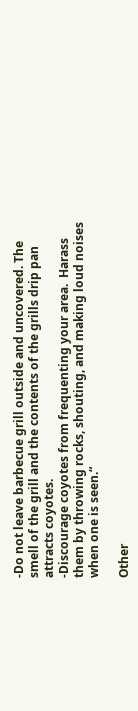-Do not leave barbecue grill outside and uncovered. The smell of the grill and the contents of the grills drip pan attracts coyotes.
-Discourage coyotes from frequenting your area.  Harass them by throwing rocks, shouting, and making loud noises when one is seen.“

Other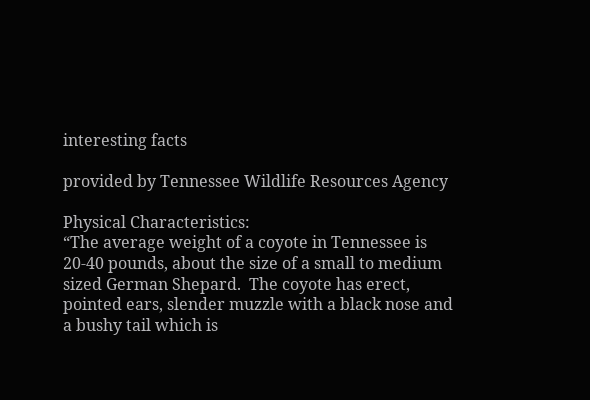interesting facts

provided by Tennessee Wildlife Resources Agency

Physical Characteristics:
“The average weight of a coyote in Tennessee is 20-40 pounds, about the size of a small to medium sized German Shepard.  The coyote has erect, pointed ears, slender muzzle with a black nose and a bushy tail which is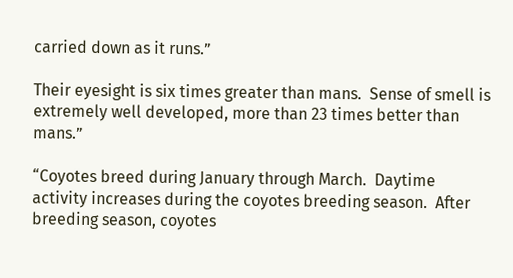carried down as it runs.”

Their eyesight is six times greater than mans.  Sense of smell is extremely well developed, more than 23 times better than mans.”

“Coyotes breed during January through March.  Daytime activity increases during the coyotes breeding season.  After breeding season, coyotes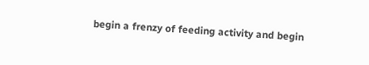begin a frenzy of feeding activity and begin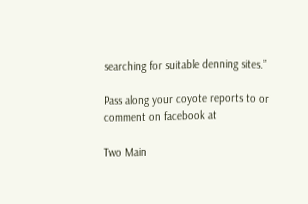searching for suitable denning sites.”

Pass along your coyote reports to or comment on facebook at

Two Main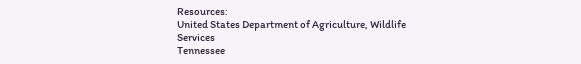Resources:
United States Department of Agriculture, Wildlife Services
Tennessee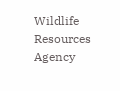Wildlife Resources Agency